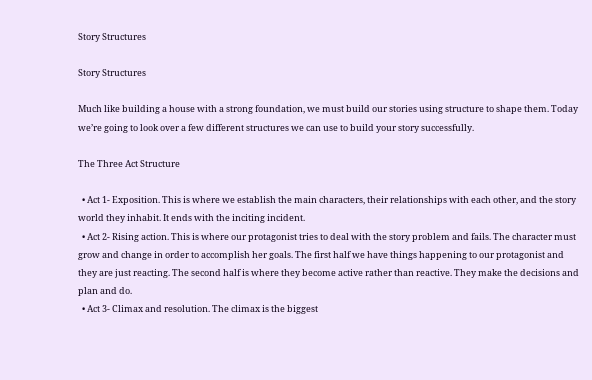Story Structures

Story Structures

Much like building a house with a strong foundation, we must build our stories using structure to shape them. Today we’re going to look over a few different structures we can use to build your story successfully.

The Three Act Structure

  • Act 1- Exposition. This is where we establish the main characters, their relationships with each other, and the story world they inhabit. It ends with the inciting incident.
  • Act 2- Rising action. This is where our protagonist tries to deal with the story problem and fails. The character must grow and change in order to accomplish her goals. The first half we have things happening to our protagonist and they are just reacting. The second half is where they become active rather than reactive. They make the decisions and plan and do.
  • Act 3- Climax and resolution. The climax is the biggest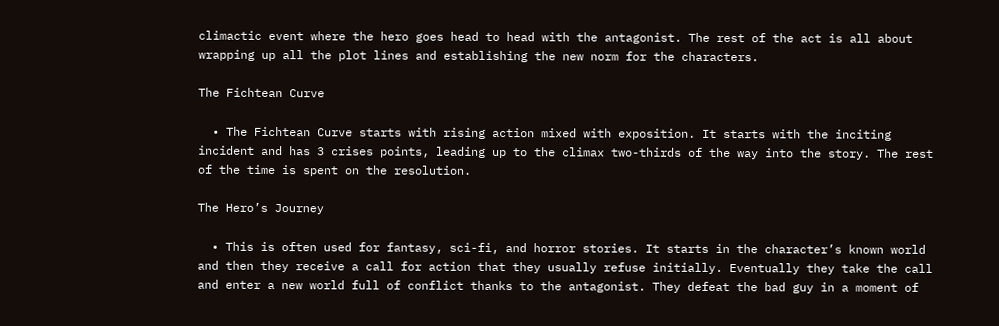climactic event where the hero goes head to head with the antagonist. The rest of the act is all about wrapping up all the plot lines and establishing the new norm for the characters.

The Fichtean Curve

  • The Fichtean Curve starts with rising action mixed with exposition. It starts with the inciting incident and has 3 crises points, leading up to the climax two-thirds of the way into the story. The rest of the time is spent on the resolution.

The Hero’s Journey

  • This is often used for fantasy, sci-fi, and horror stories. It starts in the character’s known world and then they receive a call for action that they usually refuse initially. Eventually they take the call and enter a new world full of conflict thanks to the antagonist. They defeat the bad guy in a moment of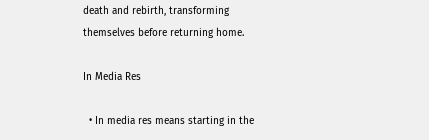death and rebirth, transforming themselves before returning home.

In Media Res

  • In media res means starting in the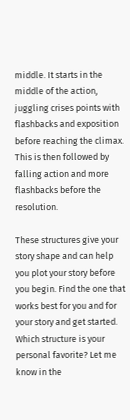middle. It starts in the middle of the action, juggling crises points with flashbacks and exposition before reaching the climax. This is then followed by falling action and more flashbacks before the resolution.

These structures give your story shape and can help you plot your story before you begin. Find the one that works best for you and for your story and get started. Which structure is your personal favorite? Let me know in the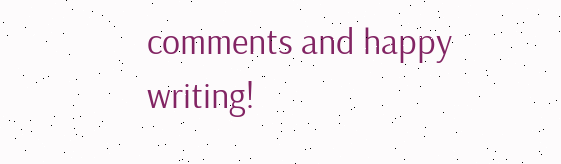comments and happy writing!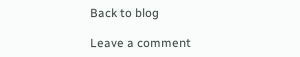Back to blog

Leave a comment